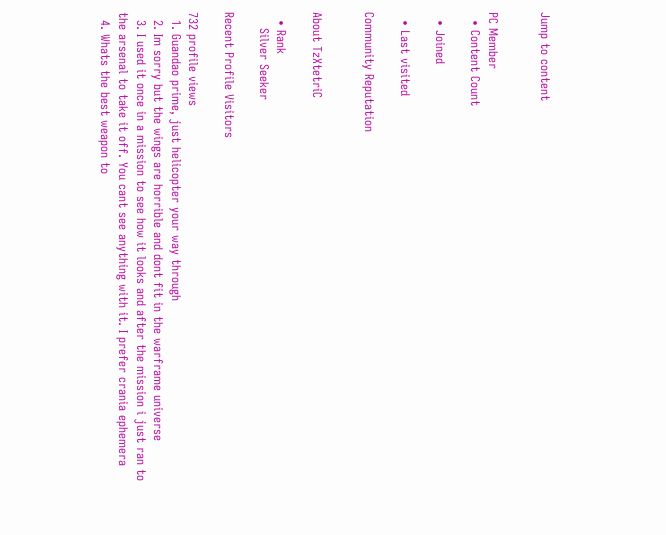Jump to content


PC Member
  • Content Count

  • Joined

  • Last visited

Community Reputation


About TzXtetriC

  • Rank
    Silver Seeker

Recent Profile Visitors

732 profile views
  1. Guandao prime, just helicopter your way through
  2. Im sorry but the wings are horrible and dont fit in the warframe universe
  3. I used it once in a mission to see how it looks and after the mission i just ran to the arsenal to take it off. You cant see anything with it. I prefer crania ephemera
  4. Whats the best weapon to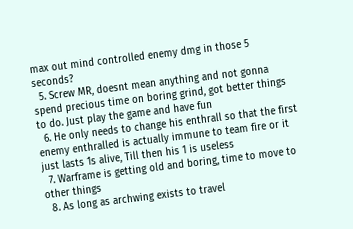max out mind controlled enemy dmg in those 5 seconds?
  5. Screw MR, doesnt mean anything and not gonna spend precious time on boring grind, got better things to do. Just play the game and have fun
  6. He only needs to change his enthrall so that the first enemy enthralled is actually immune to team fire or it just lasts 1s alive, Till then his 1 is useless
  7. Warframe is getting old and boring, time to move to other things
  8. As long as archwing exists to travel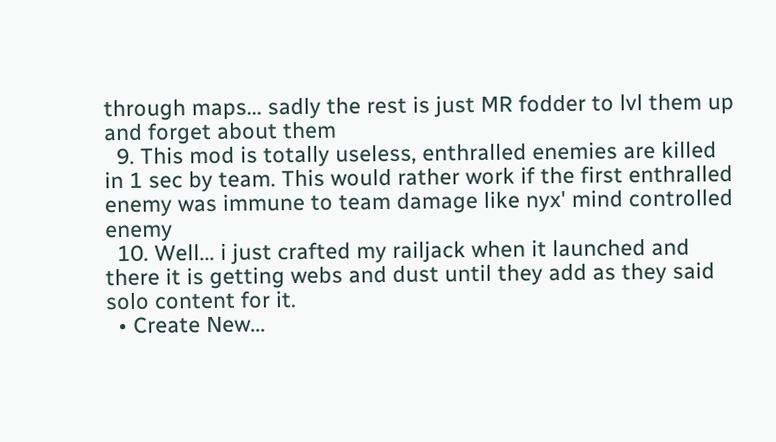through maps... sadly the rest is just MR fodder to lvl them up and forget about them
  9. This mod is totally useless, enthralled enemies are killed in 1 sec by team. This would rather work if the first enthralled enemy was immune to team damage like nyx' mind controlled enemy
  10. Well... i just crafted my railjack when it launched and there it is getting webs and dust until they add as they said solo content for it.
  • Create New...